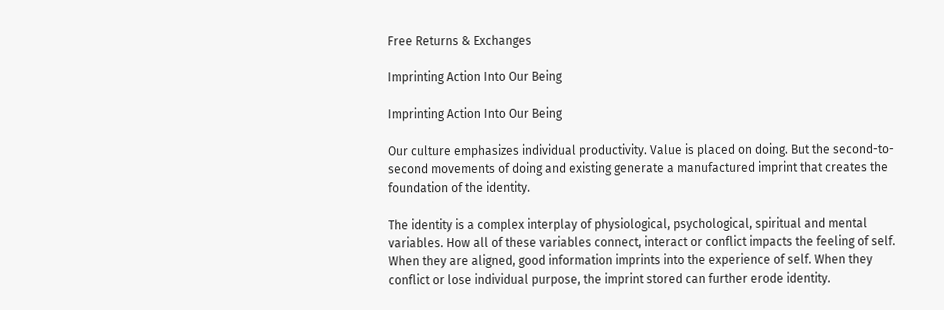Free Returns & Exchanges

Imprinting Action Into Our Being

Imprinting Action Into Our Being

Our culture emphasizes individual productivity. Value is placed on doing. But the second-to-second movements of doing and existing generate a manufactured imprint that creates the foundation of the identity.

The identity is a complex interplay of physiological, psychological, spiritual and mental variables. How all of these variables connect, interact or conflict impacts the feeling of self. When they are aligned, good information imprints into the experience of self. When they conflict or lose individual purpose, the imprint stored can further erode identity.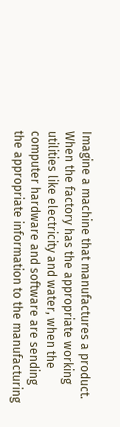Imagine a machine that manufactures a product. When the factory has the appropriate working utilities like electricity and water, when the computer hardware and software are sending the appropriate information to the manufacturing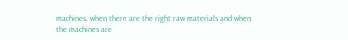machines, when there are the right raw materials and when the machines are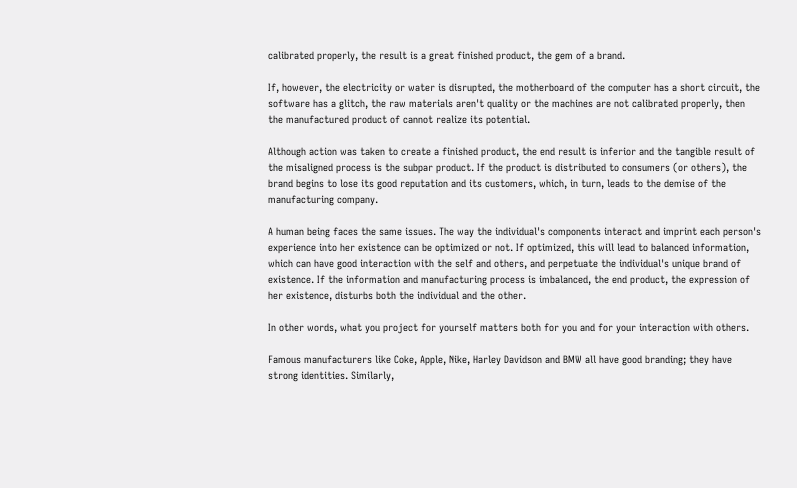calibrated properly, the result is a great finished product, the gem of a brand.

If, however, the electricity or water is disrupted, the motherboard of the computer has a short circuit, the software has a glitch, the raw materials aren't quality or the machines are not calibrated properly, then the manufactured product of cannot realize its potential.

Although action was taken to create a finished product, the end result is inferior and the tangible result of the misaligned process is the subpar product. If the product is distributed to consumers (or others), the brand begins to lose its good reputation and its customers, which, in turn, leads to the demise of the manufacturing company.

A human being faces the same issues. The way the individual's components interact and imprint each person's experience into her existence can be optimized or not. If optimized, this will lead to balanced information, which can have good interaction with the self and others, and perpetuate the individual's unique brand of existence. If the information and manufacturing process is imbalanced, the end product, the expression of her existence, disturbs both the individual and the other.

In other words, what you project for yourself matters both for you and for your interaction with others.

Famous manufacturers like Coke, Apple, Nike, Harley Davidson and BMW all have good branding; they have strong identities. Similarly,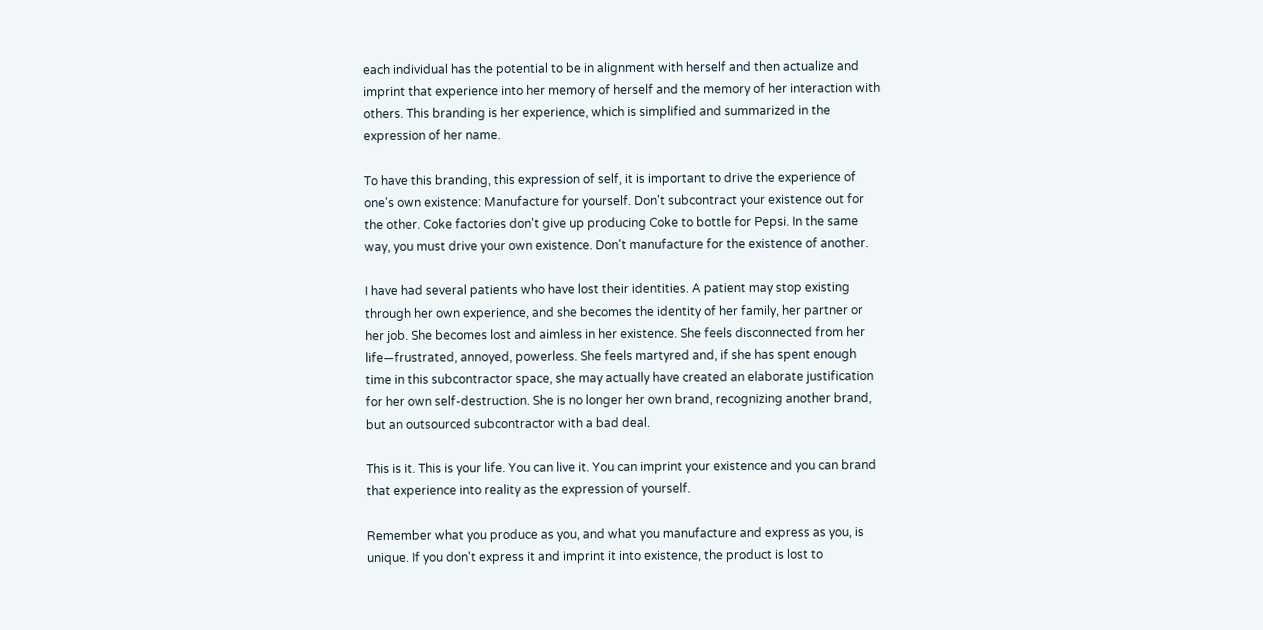each individual has the potential to be in alignment with herself and then actualize and imprint that experience into her memory of herself and the memory of her interaction with others. This branding is her experience, which is simplified and summarized in the expression of her name.

To have this branding, this expression of self, it is important to drive the experience of one's own existence: Manufacture for yourself. Don't subcontract your existence out for the other. Coke factories don't give up producing Coke to bottle for Pepsi. In the same way, you must drive your own existence. Don't manufacture for the existence of another.

I have had several patients who have lost their identities. A patient may stop existing through her own experience, and she becomes the identity of her family, her partner or her job. She becomes lost and aimless in her existence. She feels disconnected from her life—frustrated, annoyed, powerless. She feels martyred and, if she has spent enough time in this subcontractor space, she may actually have created an elaborate justification for her own self-destruction. She is no longer her own brand, recognizing another brand, but an outsourced subcontractor with a bad deal.

This is it. This is your life. You can live it. You can imprint your existence and you can brand that experience into reality as the expression of yourself.

Remember what you produce as you, and what you manufacture and express as you, is unique. If you don't express it and imprint it into existence, the product is lost to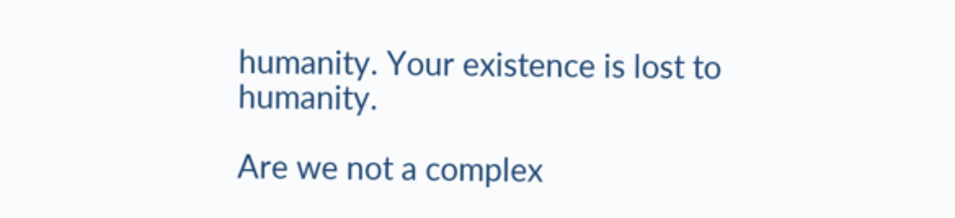humanity. Your existence is lost to humanity.

Are we not a complex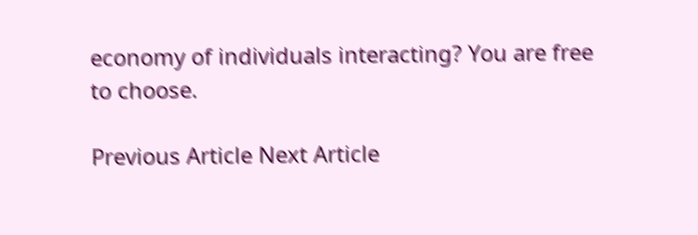economy of individuals interacting? You are free to choose.

Previous Article Next Article